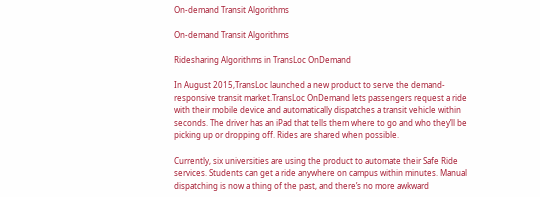On-demand Transit Algorithms

On-demand Transit Algorithms

Ridesharing Algorithms in TransLoc OnDemand

In August 2015,TransLoc launched a new product to serve the demand-responsive transit market.TransLoc OnDemand lets passengers request a ride with their mobile device and automatically dispatches a transit vehicle within seconds. The driver has an iPad that tells them where to go and who they’ll be picking up or dropping off. Rides are shared when possible.

Currently, six universities are using the product to automate their Safe Ride services. Students can get a ride anywhere on campus within minutes. Manual dispatching is now a thing of the past, and there’s no more awkward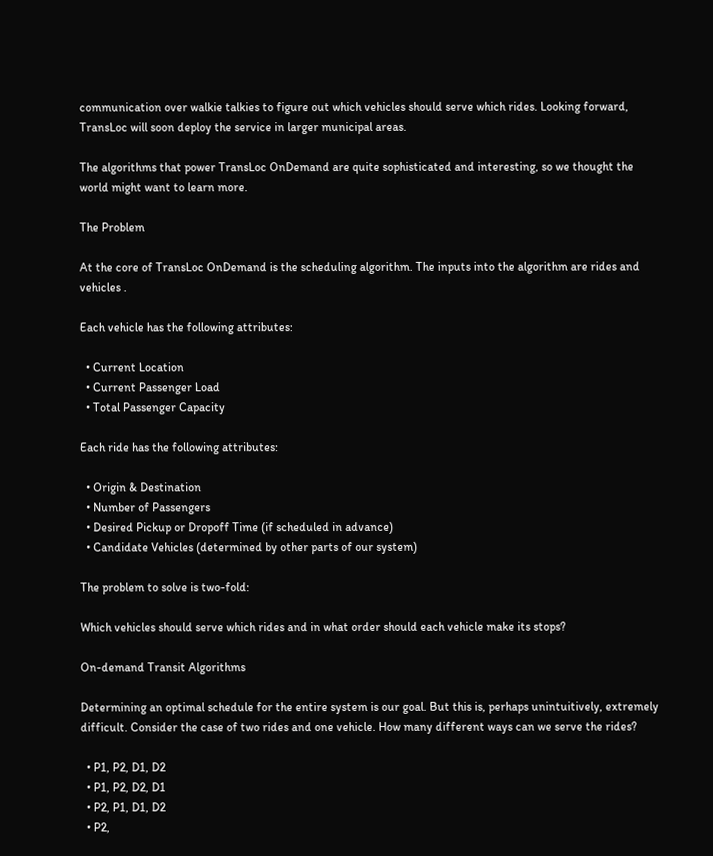communication over walkie talkies to figure out which vehicles should serve which rides. Looking forward, TransLoc will soon deploy the service in larger municipal areas.

The algorithms that power TransLoc OnDemand are quite sophisticated and interesting, so we thought the world might want to learn more.

The Problem

At the core of TransLoc OnDemand is the scheduling algorithm. The inputs into the algorithm are rides and vehicles .

Each vehicle has the following attributes:

  • Current Location
  • Current Passenger Load
  • Total Passenger Capacity

Each ride has the following attributes:

  • Origin & Destination
  • Number of Passengers
  • Desired Pickup or Dropoff Time (if scheduled in advance)
  • Candidate Vehicles (determined by other parts of our system)

The problem to solve is two-fold:

Which vehicles should serve which rides and in what order should each vehicle make its stops?

On-demand Transit Algorithms

Determining an optimal schedule for the entire system is our goal. But this is, perhaps unintuitively, extremely difficult. Consider the case of two rides and one vehicle. How many different ways can we serve the rides?

  • P1, P2, D1, D2
  • P1, P2, D2, D1
  • P2, P1, D1, D2
  • P2,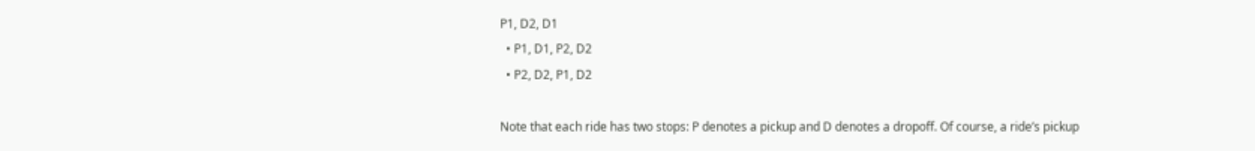P1, D2, D1
  • P1, D1, P2, D2
  • P2, D2, P1, D2

Note that each ride has two stops: P denotes a pickup and D denotes a dropoff. Of course, a ride’s pickup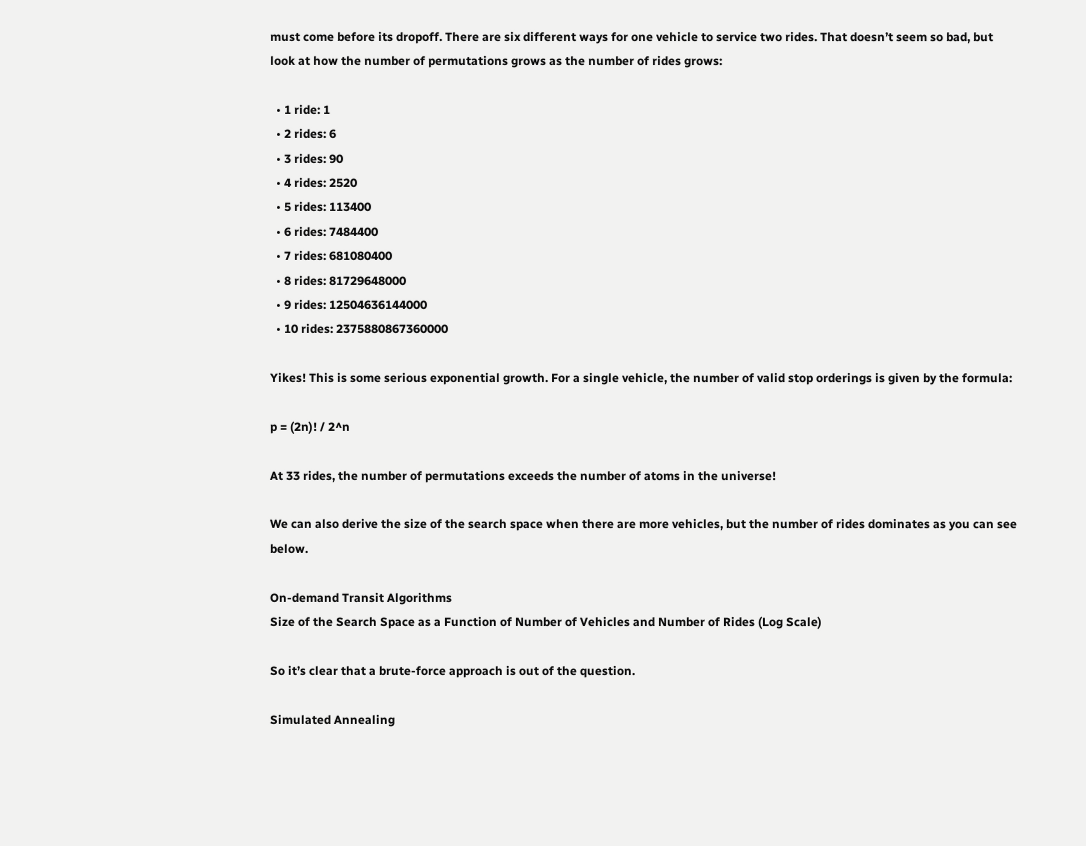must come before its dropoff. There are six different ways for one vehicle to service two rides. That doesn’t seem so bad, but look at how the number of permutations grows as the number of rides grows:

  • 1 ride: 1
  • 2 rides: 6
  • 3 rides: 90
  • 4 rides: 2520
  • 5 rides: 113400
  • 6 rides: 7484400
  • 7 rides: 681080400
  • 8 rides: 81729648000
  • 9 rides: 12504636144000
  • 10 rides: 2375880867360000

Yikes! This is some serious exponential growth. For a single vehicle, the number of valid stop orderings is given by the formula:

p = (2n)! / 2^n

At 33 rides, the number of permutations exceeds the number of atoms in the universe!

We can also derive the size of the search space when there are more vehicles, but the number of rides dominates as you can see below.

On-demand Transit Algorithms
Size of the Search Space as a Function of Number of Vehicles and Number of Rides (Log Scale)

So it’s clear that a brute-force approach is out of the question.

Simulated Annealing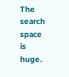The search space is huge.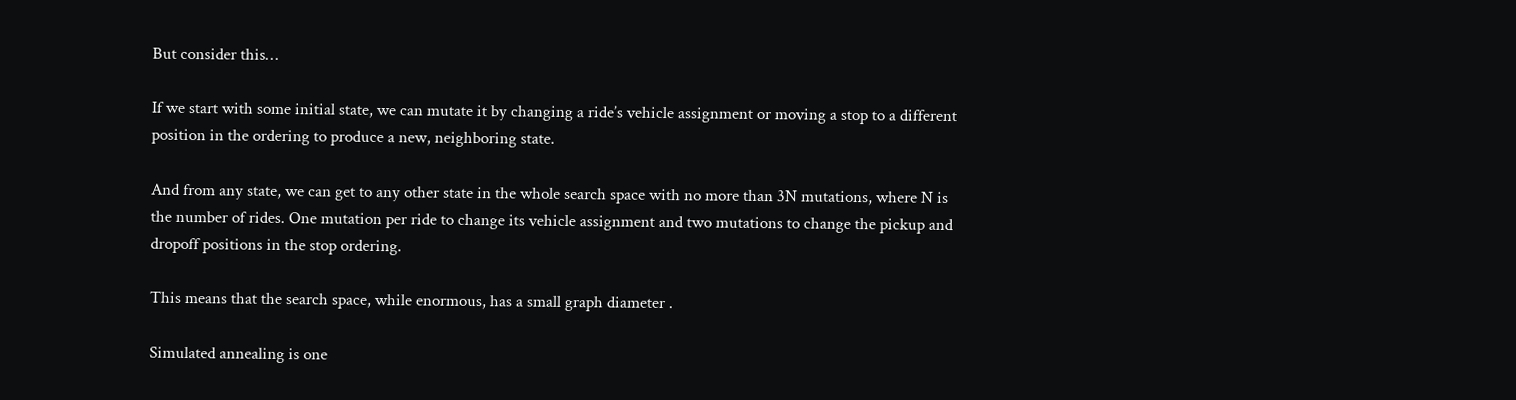But consider this…

If we start with some initial state, we can mutate it by changing a ride’s vehicle assignment or moving a stop to a different position in the ordering to produce a new, neighboring state.

And from any state, we can get to any other state in the whole search space with no more than 3N mutations, where N is the number of rides. One mutation per ride to change its vehicle assignment and two mutations to change the pickup and dropoff positions in the stop ordering.

This means that the search space, while enormous, has a small graph diameter .

Simulated annealing is one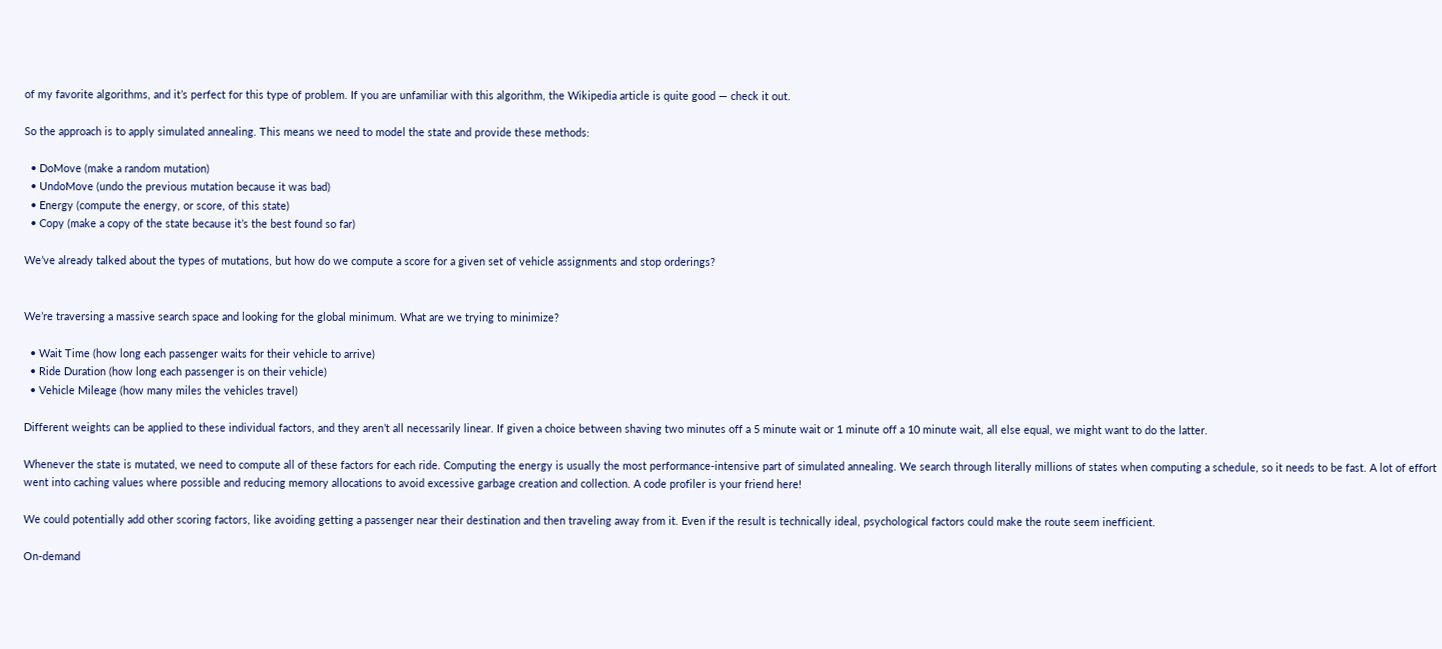of my favorite algorithms, and it’s perfect for this type of problem. If you are unfamiliar with this algorithm, the Wikipedia article is quite good — check it out.

So the approach is to apply simulated annealing. This means we need to model the state and provide these methods:

  • DoMove (make a random mutation)
  • UndoMove (undo the previous mutation because it was bad)
  • Energy (compute the energy, or score, of this state)
  • Copy (make a copy of the state because it’s the best found so far)

We’ve already talked about the types of mutations, but how do we compute a score for a given set of vehicle assignments and stop orderings?


We’re traversing a massive search space and looking for the global minimum. What are we trying to minimize?

  • Wait Time (how long each passenger waits for their vehicle to arrive)
  • Ride Duration (how long each passenger is on their vehicle)
  • Vehicle Mileage (how many miles the vehicles travel)

Different weights can be applied to these individual factors, and they aren’t all necessarily linear. If given a choice between shaving two minutes off a 5 minute wait or 1 minute off a 10 minute wait, all else equal, we might want to do the latter.

Whenever the state is mutated, we need to compute all of these factors for each ride. Computing the energy is usually the most performance-intensive part of simulated annealing. We search through literally millions of states when computing a schedule, so it needs to be fast. A lot of effort went into caching values where possible and reducing memory allocations to avoid excessive garbage creation and collection. A code profiler is your friend here!

We could potentially add other scoring factors, like avoiding getting a passenger near their destination and then traveling away from it. Even if the result is technically ideal, psychological factors could make the route seem inefficient.

On-demand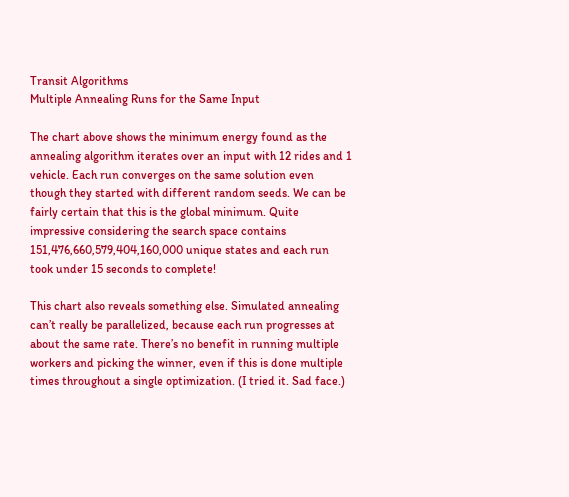Transit Algorithms
Multiple Annealing Runs for the Same Input

The chart above shows the minimum energy found as the annealing algorithm iterates over an input with 12 rides and 1 vehicle. Each run converges on the same solution even though they started with different random seeds. We can be fairly certain that this is the global minimum. Quite impressive considering the search space contains 151,476,660,579,404,160,000 unique states and each run took under 15 seconds to complete!

This chart also reveals something else. Simulated annealing can’t really be parallelized, because each run progresses at about the same rate. There’s no benefit in running multiple workers and picking the winner, even if this is done multiple times throughout a single optimization. (I tried it. Sad face.)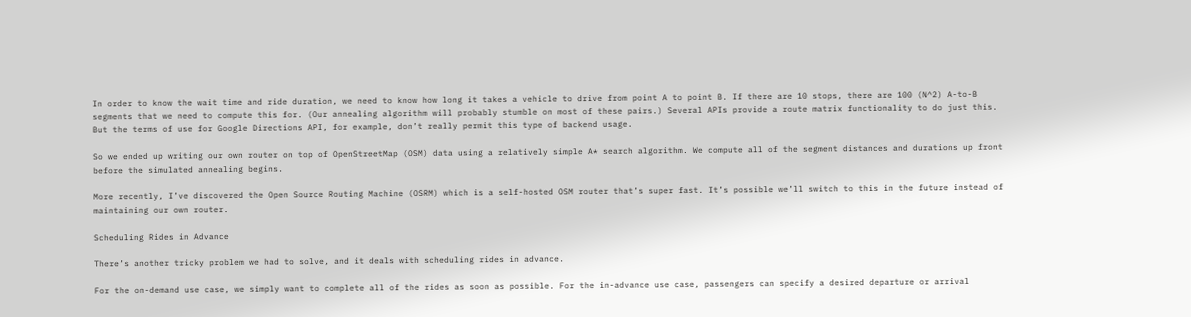In order to know the wait time and ride duration, we need to know how long it takes a vehicle to drive from point A to point B. If there are 10 stops, there are 100 (N^2) A-to-B segments that we need to compute this for. (Our annealing algorithm will probably stumble on most of these pairs.) Several APIs provide a route matrix functionality to do just this. But the terms of use for Google Directions API, for example, don’t really permit this type of backend usage.

So we ended up writing our own router on top of OpenStreetMap (OSM) data using a relatively simple A* search algorithm. We compute all of the segment distances and durations up front before the simulated annealing begins.

More recently, I’ve discovered the Open Source Routing Machine (OSRM) which is a self-hosted OSM router that’s super fast. It’s possible we’ll switch to this in the future instead of maintaining our own router.

Scheduling Rides in Advance

There’s another tricky problem we had to solve, and it deals with scheduling rides in advance.

For the on-demand use case, we simply want to complete all of the rides as soon as possible. For the in-advance use case, passengers can specify a desired departure or arrival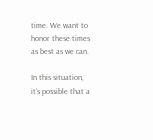time. We want to honor these times as best as we can.

In this situation, it’s possible that a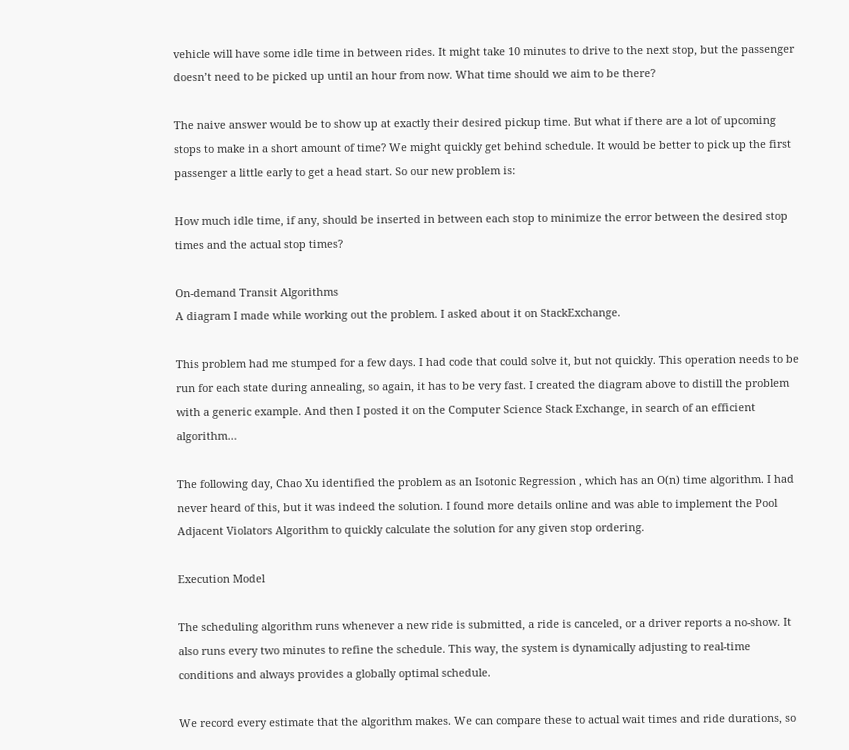vehicle will have some idle time in between rides. It might take 10 minutes to drive to the next stop, but the passenger doesn’t need to be picked up until an hour from now. What time should we aim to be there?

The naive answer would be to show up at exactly their desired pickup time. But what if there are a lot of upcoming stops to make in a short amount of time? We might quickly get behind schedule. It would be better to pick up the first passenger a little early to get a head start. So our new problem is:

How much idle time, if any, should be inserted in between each stop to minimize the error between the desired stop times and the actual stop times?

On-demand Transit Algorithms
A diagram I made while working out the problem. I asked about it on StackExchange.

This problem had me stumped for a few days. I had code that could solve it, but not quickly. This operation needs to be run for each state during annealing, so again, it has to be very fast. I created the diagram above to distill the problem with a generic example. And then I posted it on the Computer Science Stack Exchange, in search of an efficient algorithm…

The following day, Chao Xu identified the problem as an Isotonic Regression , which has an O(n) time algorithm. I had never heard of this, but it was indeed the solution. I found more details online and was able to implement the Pool Adjacent Violators Algorithm to quickly calculate the solution for any given stop ordering.

Execution Model

The scheduling algorithm runs whenever a new ride is submitted, a ride is canceled, or a driver reports a no-show. It also runs every two minutes to refine the schedule. This way, the system is dynamically adjusting to real-time conditions and always provides a globally optimal schedule.

We record every estimate that the algorithm makes. We can compare these to actual wait times and ride durations, so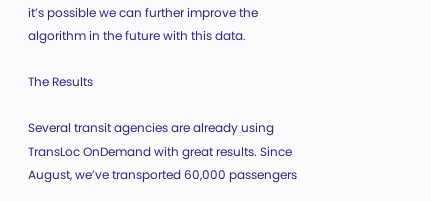it’s possible we can further improve the algorithm in the future with this data.

The Results

Several transit agencies are already using TransLoc OnDemand with great results. Since August, we’ve transported 60,000 passengers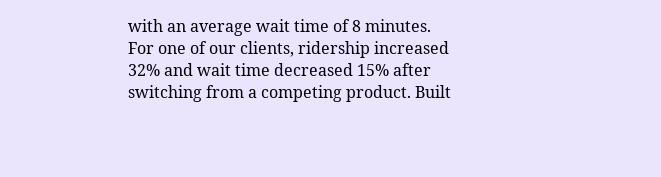with an average wait time of 8 minutes. For one of our clients, ridership increased 32% and wait time decreased 15% after switching from a competing product. Built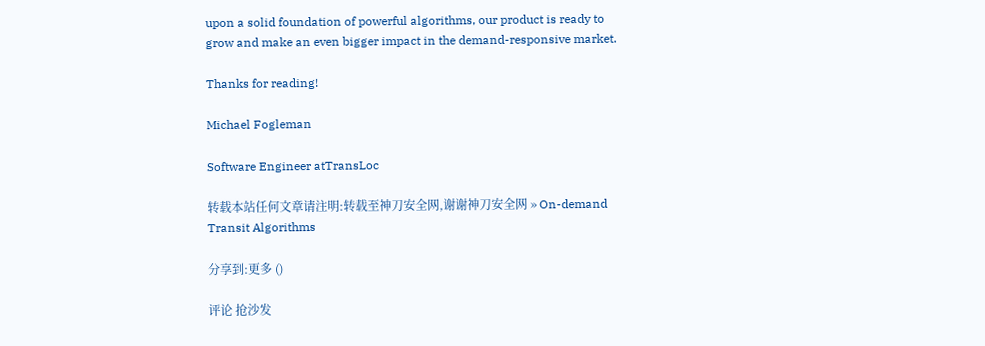upon a solid foundation of powerful algorithms, our product is ready to grow and make an even bigger impact in the demand-responsive market.

Thanks for reading!

Michael Fogleman

Software Engineer atTransLoc

转载本站任何文章请注明:转载至神刀安全网,谢谢神刀安全网 » On-demand Transit Algorithms

分享到:更多 ()

评论 抢沙发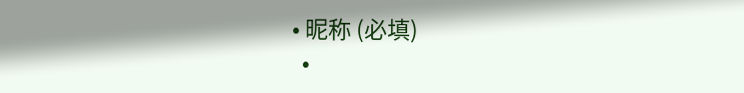• 昵称 (必填)
  •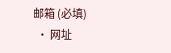邮箱 (必填)
  • 网址